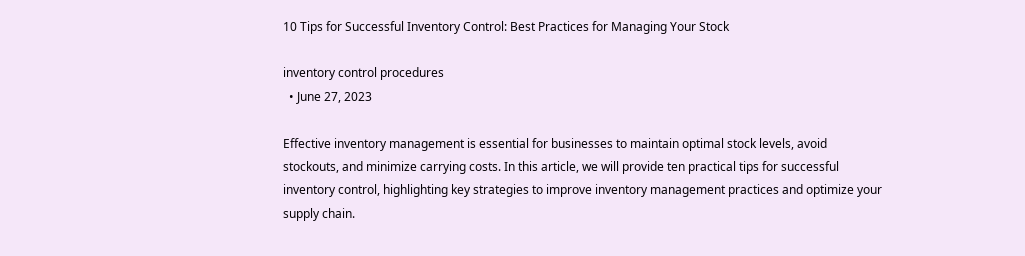10 Tips for Successful Inventory Control: Best Practices for Managing Your Stock

inventory control procedures
  • June 27, 2023

Effective inventory management is essential for businesses to maintain optimal stock levels, avoid stockouts, and minimize carrying costs. In this article, we will provide ten practical tips for successful inventory control, highlighting key strategies to improve inventory management practices and optimize your supply chain.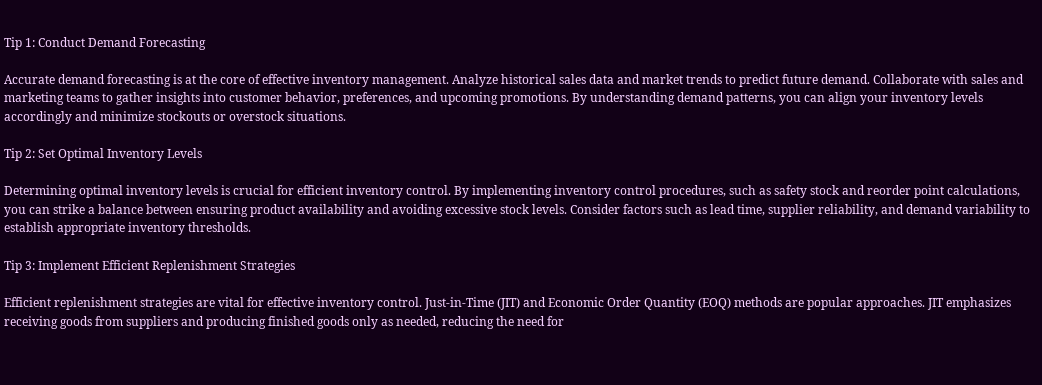Tip 1: Conduct Demand Forecasting

Accurate demand forecasting is at the core of effective inventory management. Analyze historical sales data and market trends to predict future demand. Collaborate with sales and marketing teams to gather insights into customer behavior, preferences, and upcoming promotions. By understanding demand patterns, you can align your inventory levels accordingly and minimize stockouts or overstock situations.

Tip 2: Set Optimal Inventory Levels

Determining optimal inventory levels is crucial for efficient inventory control. By implementing inventory control procedures, such as safety stock and reorder point calculations, you can strike a balance between ensuring product availability and avoiding excessive stock levels. Consider factors such as lead time, supplier reliability, and demand variability to establish appropriate inventory thresholds.

Tip 3: Implement Efficient Replenishment Strategies

Efficient replenishment strategies are vital for effective inventory control. Just-in-Time (JIT) and Economic Order Quantity (EOQ) methods are popular approaches. JIT emphasizes receiving goods from suppliers and producing finished goods only as needed, reducing the need for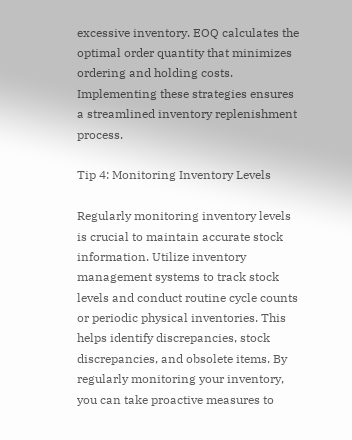excessive inventory. EOQ calculates the optimal order quantity that minimizes ordering and holding costs. Implementing these strategies ensures a streamlined inventory replenishment process.

Tip 4: Monitoring Inventory Levels

Regularly monitoring inventory levels is crucial to maintain accurate stock information. Utilize inventory management systems to track stock levels and conduct routine cycle counts or periodic physical inventories. This helps identify discrepancies, stock discrepancies, and obsolete items. By regularly monitoring your inventory, you can take proactive measures to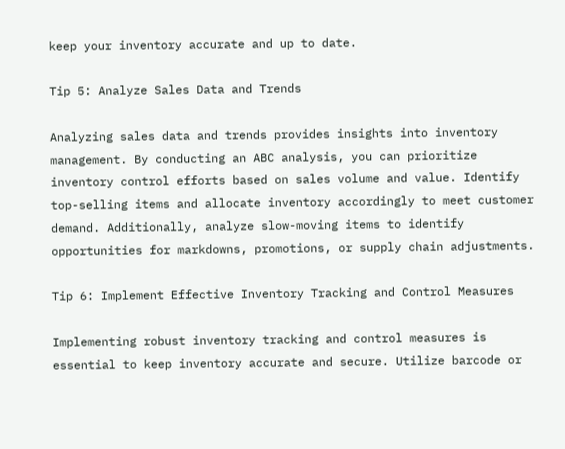keep your inventory accurate and up to date.

Tip 5: Analyze Sales Data and Trends

Analyzing sales data and trends provides insights into inventory management. By conducting an ABC analysis, you can prioritize inventory control efforts based on sales volume and value. Identify top-selling items and allocate inventory accordingly to meet customer demand. Additionally, analyze slow-moving items to identify opportunities for markdowns, promotions, or supply chain adjustments.

Tip 6: Implement Effective Inventory Tracking and Control Measures

Implementing robust inventory tracking and control measures is essential to keep inventory accurate and secure. Utilize barcode or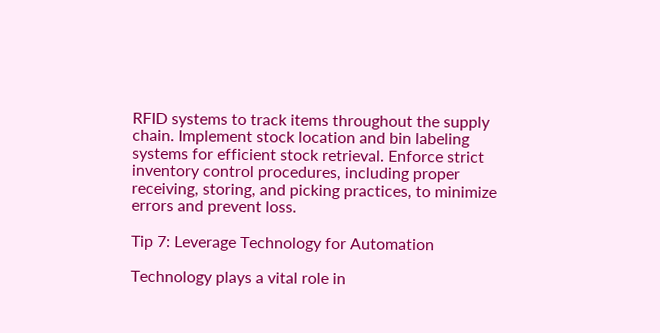RFID systems to track items throughout the supply chain. Implement stock location and bin labeling systems for efficient stock retrieval. Enforce strict inventory control procedures, including proper receiving, storing, and picking practices, to minimize errors and prevent loss.

Tip 7: Leverage Technology for Automation

Technology plays a vital role in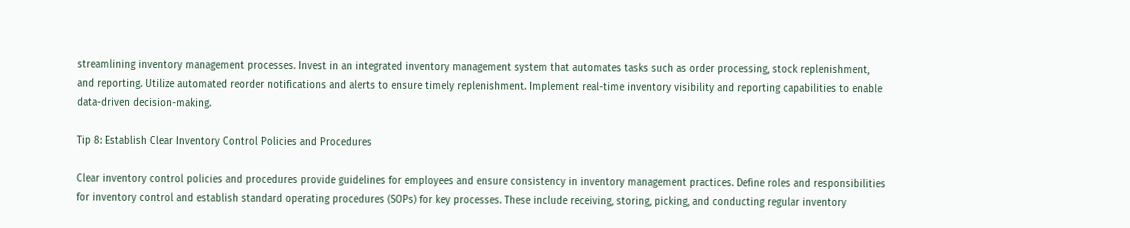streamlining inventory management processes. Invest in an integrated inventory management system that automates tasks such as order processing, stock replenishment, and reporting. Utilize automated reorder notifications and alerts to ensure timely replenishment. Implement real-time inventory visibility and reporting capabilities to enable data-driven decision-making.

Tip 8: Establish Clear Inventory Control Policies and Procedures

Clear inventory control policies and procedures provide guidelines for employees and ensure consistency in inventory management practices. Define roles and responsibilities for inventory control and establish standard operating procedures (SOPs) for key processes. These include receiving, storing, picking, and conducting regular inventory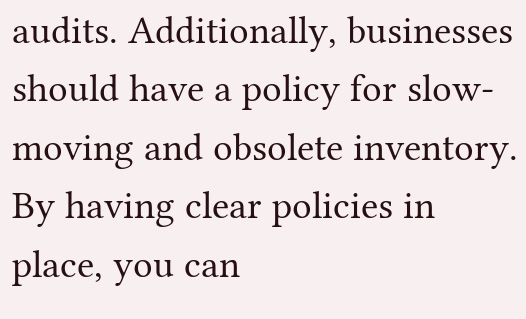audits. Additionally, businesses should have a policy for slow-moving and obsolete inventory. By having clear policies in place, you can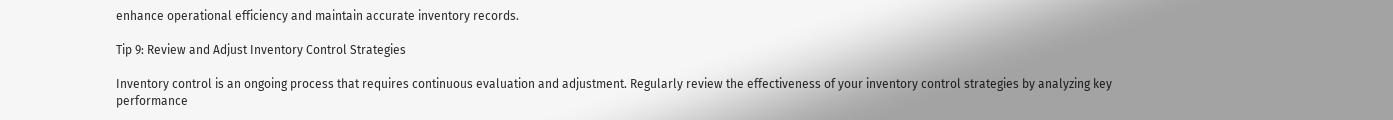enhance operational efficiency and maintain accurate inventory records.

Tip 9: Review and Adjust Inventory Control Strategies

Inventory control is an ongoing process that requires continuous evaluation and adjustment. Regularly review the effectiveness of your inventory control strategies by analyzing key performance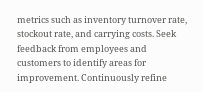metrics such as inventory turnover rate, stockout rate, and carrying costs. Seek feedback from employees and customers to identify areas for improvement. Continuously refine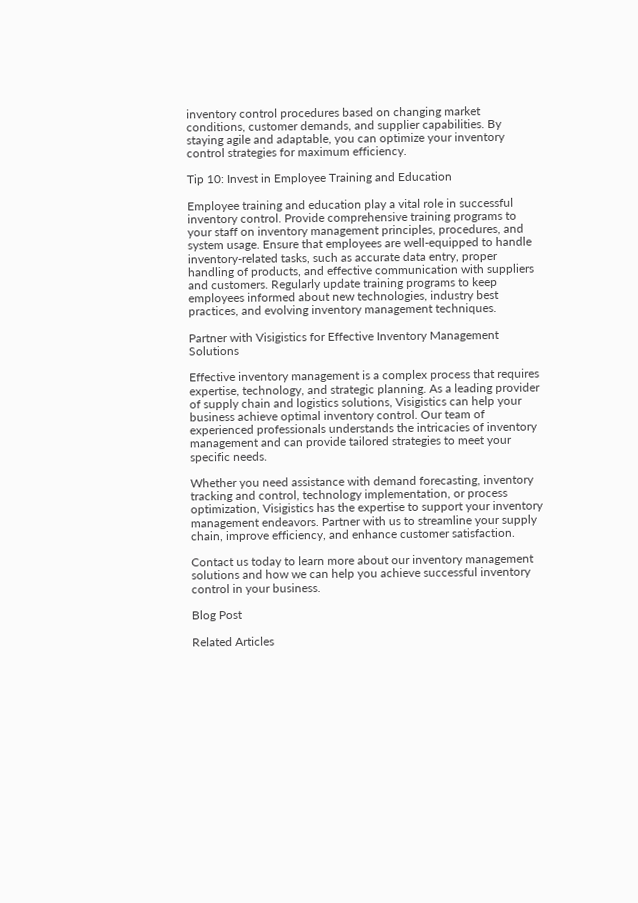inventory control procedures based on changing market conditions, customer demands, and supplier capabilities. By staying agile and adaptable, you can optimize your inventory control strategies for maximum efficiency.

Tip 10: Invest in Employee Training and Education

Employee training and education play a vital role in successful inventory control. Provide comprehensive training programs to your staff on inventory management principles, procedures, and system usage. Ensure that employees are well-equipped to handle inventory-related tasks, such as accurate data entry, proper handling of products, and effective communication with suppliers and customers. Regularly update training programs to keep employees informed about new technologies, industry best practices, and evolving inventory management techniques.

Partner with Visigistics for Effective Inventory Management Solutions

Effective inventory management is a complex process that requires expertise, technology, and strategic planning. As a leading provider of supply chain and logistics solutions, Visigistics can help your business achieve optimal inventory control. Our team of experienced professionals understands the intricacies of inventory management and can provide tailored strategies to meet your specific needs.

Whether you need assistance with demand forecasting, inventory tracking and control, technology implementation, or process optimization, Visigistics has the expertise to support your inventory management endeavors. Partner with us to streamline your supply chain, improve efficiency, and enhance customer satisfaction.

Contact us today to learn more about our inventory management solutions and how we can help you achieve successful inventory control in your business.

Blog Post

Related Articles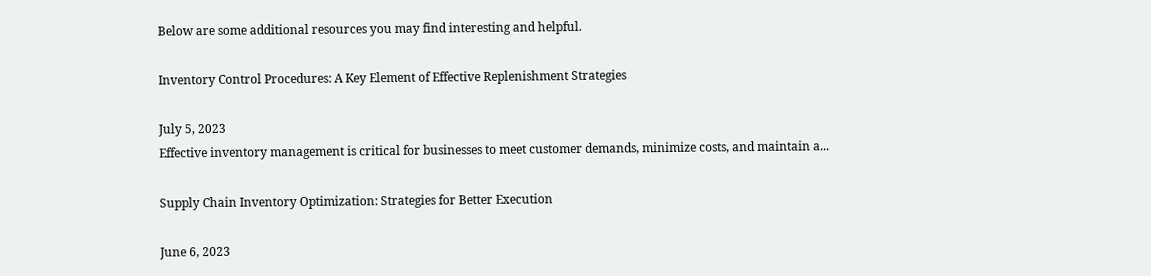Below are some additional resources you may find interesting and helpful.

Inventory Control Procedures: A Key Element of Effective Replenishment Strategies

July 5, 2023
Effective inventory management is critical for businesses to meet customer demands, minimize costs, and maintain a...

Supply Chain Inventory Optimization: Strategies for Better Execution

June 6, 2023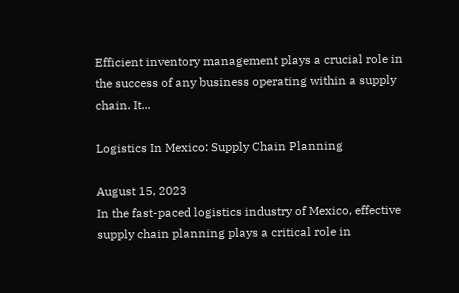Efficient inventory management plays a crucial role in the success of any business operating within a supply chain. It...

Logistics In Mexico: Supply Chain Planning

August 15, 2023
In the fast-paced logistics industry of Mexico, effective supply chain planning plays a critical role in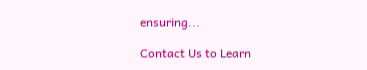ensuring...

Contact Us to Learn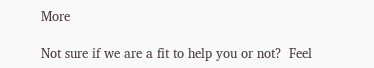More

Not sure if we are a fit to help you or not?  Feel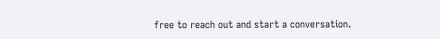free to reach out and start a conversation.